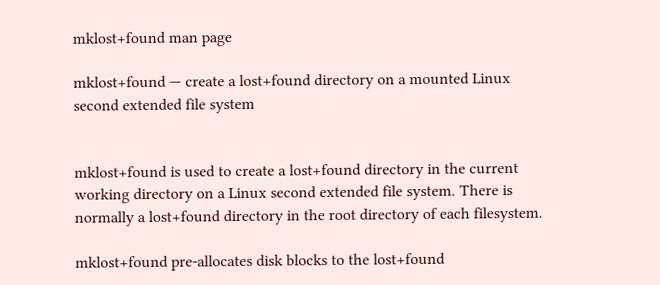mklost+found man page

mklost+found — create a lost+found directory on a mounted Linux second extended file system


mklost+found is used to create a lost+found directory in the current working directory on a Linux second extended file system. There is normally a lost+found directory in the root directory of each filesystem.

mklost+found pre-allocates disk blocks to the lost+found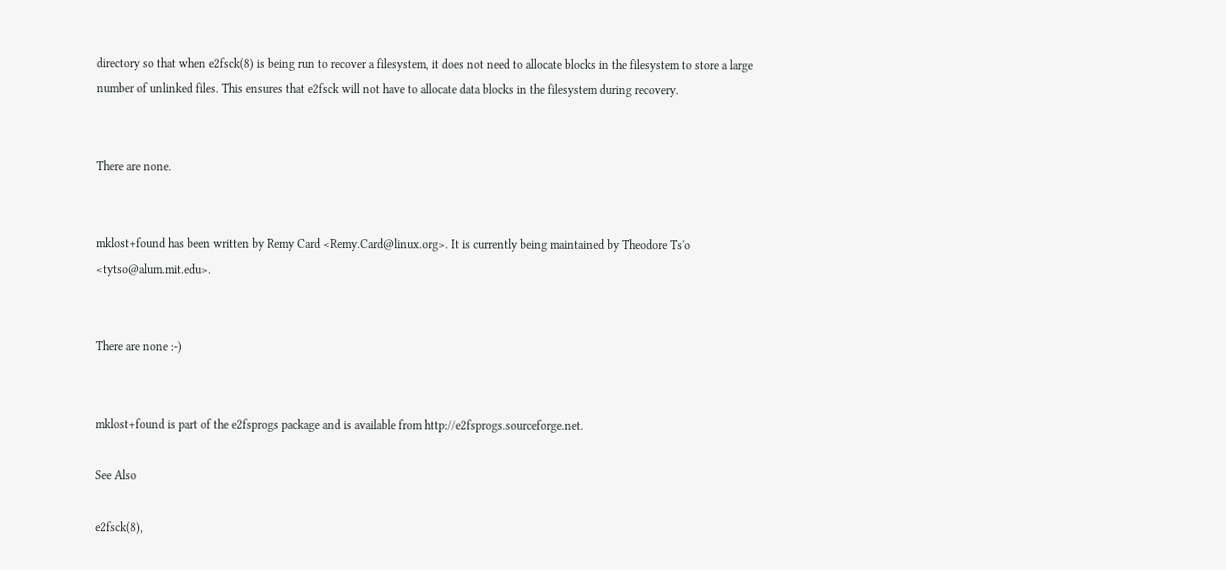directory so that when e2fsck(8) is being run to recover a filesystem, it does not need to allocate blocks in the filesystem to store a large number of unlinked files. This ensures that e2fsck will not have to allocate data blocks in the filesystem during recovery.


There are none.


mklost+found has been written by Remy Card <Remy.Card@linux.org>. It is currently being maintained by Theodore Ts'o <tytso@alum.mit.edu>.


There are none :-)


mklost+found is part of the e2fsprogs package and is available from http://e2fsprogs.sourceforge.net.

See Also

e2fsck(8),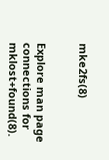mke2fs(8)


Explore man page connections for mklost+found(8).